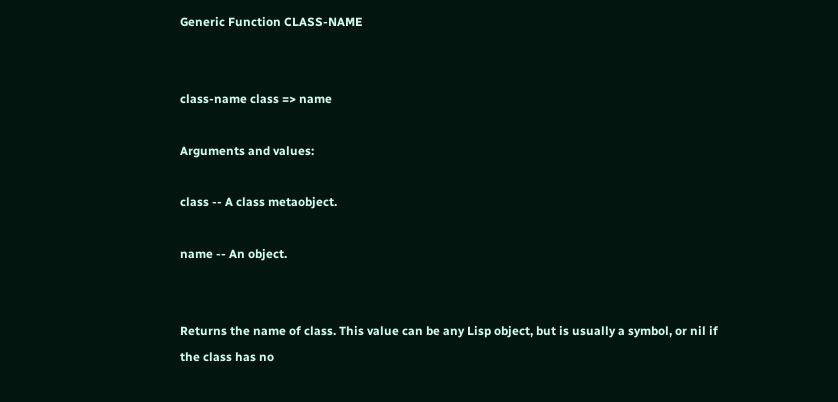Generic Function CLASS-NAME


class-name class => name

Arguments and values:

class -- A class metaobject.

name -- An object.


Returns the name of class. This value can be any Lisp object, but is usually a symbol, or nil if the class has no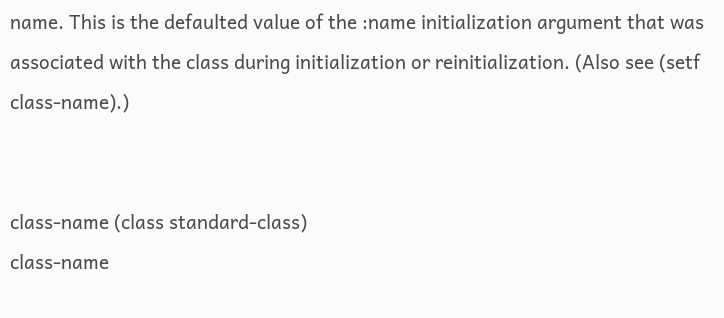name. This is the defaulted value of the :name initialization argument that was associated with the class during initialization or reinitialization. (Also see (setf class-name).)


class-name (class standard-class)
class-name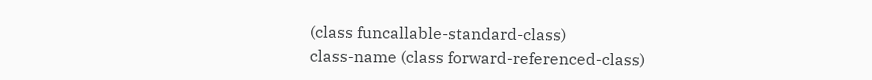(class funcallable-standard-class)
class-name (class forward-referenced-class)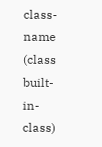class-name (class built-in-class)